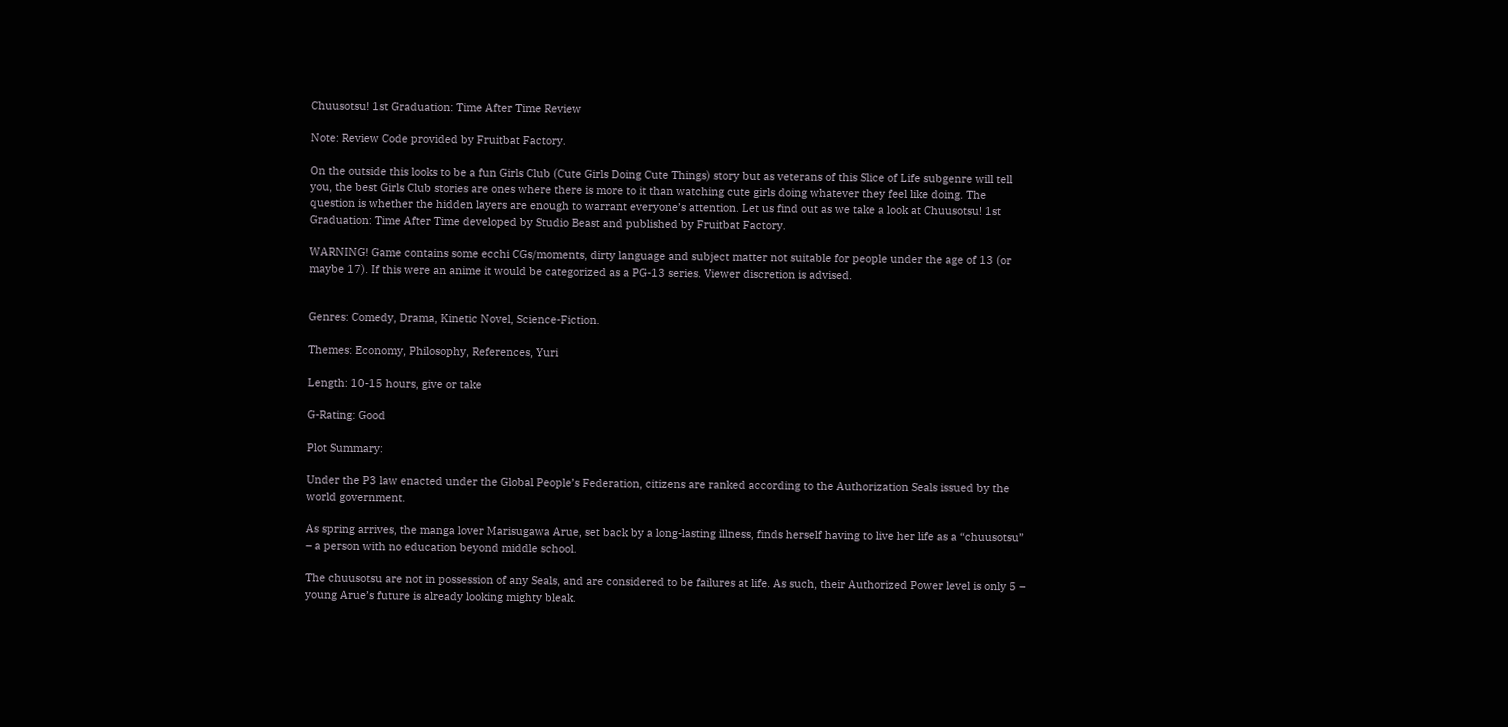Chuusotsu! 1st Graduation: Time After Time Review

Note: Review Code provided by Fruitbat Factory.

On the outside this looks to be a fun Girls Club (Cute Girls Doing Cute Things) story but as veterans of this Slice of Life subgenre will tell you, the best Girls Club stories are ones where there is more to it than watching cute girls doing whatever they feel like doing. The question is whether the hidden layers are enough to warrant everyone’s attention. Let us find out as we take a look at Chuusotsu! 1st Graduation: Time After Time developed by Studio Beast and published by Fruitbat Factory.

WARNING! Game contains some ecchi CGs/moments, dirty language and subject matter not suitable for people under the age of 13 (or maybe 17). If this were an anime it would be categorized as a PG-13 series. Viewer discretion is advised.


Genres: Comedy, Drama, Kinetic Novel, Science-Fiction.

Themes: Economy, Philosophy, References, Yuri

Length: 10-15 hours, give or take

G-Rating: Good

Plot Summary:

Under the P3 law enacted under the Global People’s Federation, citizens are ranked according to the Authorization Seals issued by the world government.

As spring arrives, the manga lover Marisugawa Arue, set back by a long-lasting illness, finds herself having to live her life as a “chuusotsu” – a person with no education beyond middle school.

The chuusotsu are not in possession of any Seals, and are considered to be failures at life. As such, their Authorized Power level is only 5 – young Arue’s future is already looking mighty bleak.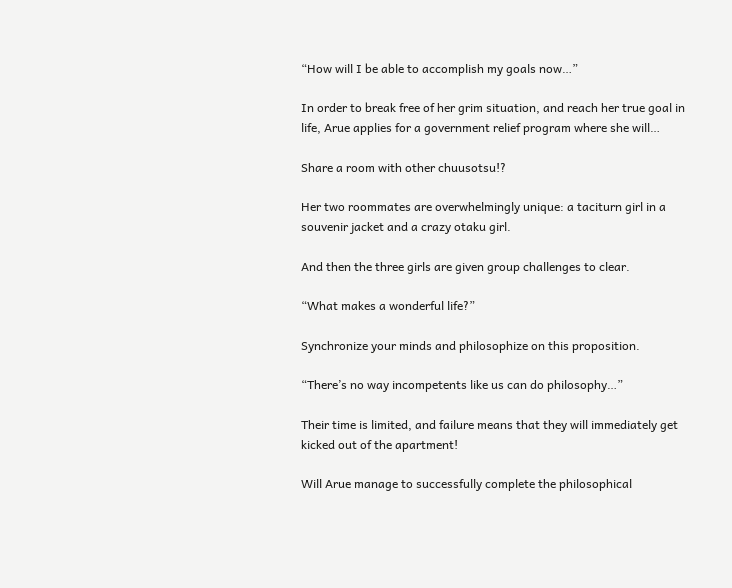“How will I be able to accomplish my goals now…”

In order to break free of her grim situation, and reach her true goal in life, Arue applies for a government relief program where she will…

Share a room with other chuusotsu!?

Her two roommates are overwhelmingly unique: a taciturn girl in a souvenir jacket and a crazy otaku girl.

And then the three girls are given group challenges to clear.

“What makes a wonderful life?”

Synchronize your minds and philosophize on this proposition.

“There’s no way incompetents like us can do philosophy…”

Their time is limited, and failure means that they will immediately get kicked out of the apartment!

Will Arue manage to successfully complete the philosophical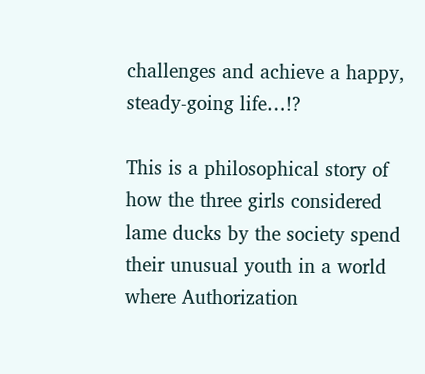challenges and achieve a happy, steady-going life…!?

This is a philosophical story of how the three girls considered lame ducks by the society spend their unusual youth in a world where Authorization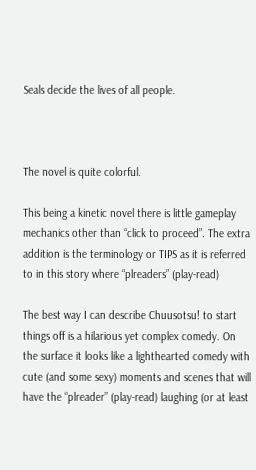Seals decide the lives of all people.



The novel is quite colorful.

This being a kinetic novel there is little gameplay mechanics other than “click to proceed”. The extra addition is the terminology or TIPS as it is referred to in this story where “plreaders” (play-read)

The best way I can describe Chuusotsu! to start things off is a hilarious yet complex comedy. On the surface it looks like a lighthearted comedy with cute (and some sexy) moments and scenes that will have the “plreader” (play-read) laughing (or at least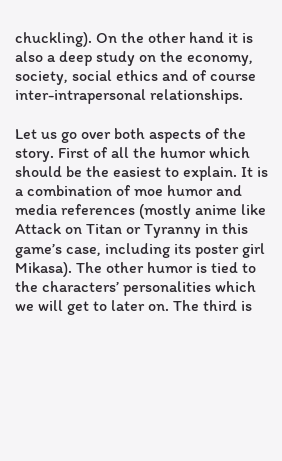chuckling). On the other hand it is also a deep study on the economy, society, social ethics and of course inter-intrapersonal relationships.

Let us go over both aspects of the story. First of all the humor which should be the easiest to explain. It is a combination of moe humor and media references (mostly anime like Attack on Titan or Tyranny in this game’s case, including its poster girl Mikasa). The other humor is tied to the characters’ personalities which we will get to later on. The third is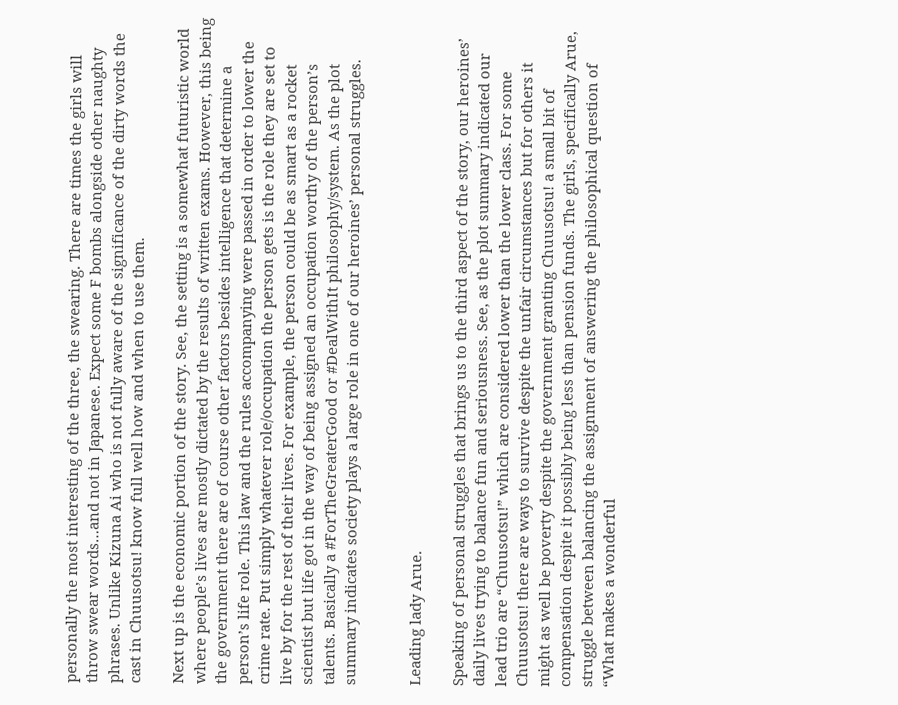personally the most interesting of the three, the swearing. There are times the girls will throw swear words…and not in Japanese. Expect some F bombs alongside other naughty phrases. Unlike Kizuna Ai who is not fully aware of the significance of the dirty words the cast in Chuusotsu! know full well how and when to use them.

Next up is the economic portion of the story. See, the setting is a somewhat futuristic world where people’s lives are mostly dictated by the results of written exams. However, this being the government there are of course other factors besides intelligence that determine a person’s life role. This law and the rules accompanying were passed in order to lower the crime rate. Put simply whatever role/occupation the person gets is the role they are set to live by for the rest of their lives. For example, the person could be as smart as a rocket scientist but life got in the way of being assigned an occupation worthy of the person’s talents. Basically a #ForTheGreaterGood or #DealWithIt philosophy/system. As the plot summary indicates society plays a large role in one of our heroines’ personal struggles.


Leading lady Arue.

Speaking of personal struggles that brings us to the third aspect of the story, our heroines’ daily lives trying to balance fun and seriousness. See, as the plot summary indicated our lead trio are “Chuusotsu!” which are considered lower than the lower class. For some Chuusotsu! there are ways to survive despite the unfair circumstances but for others it might as well be poverty despite the government granting Chuusotsu! a small bit of compensation despite it possibly being less than pension funds. The girls, specifically Arue, struggle between balancing the assignment of answering the philosophical question of “What makes a wonderful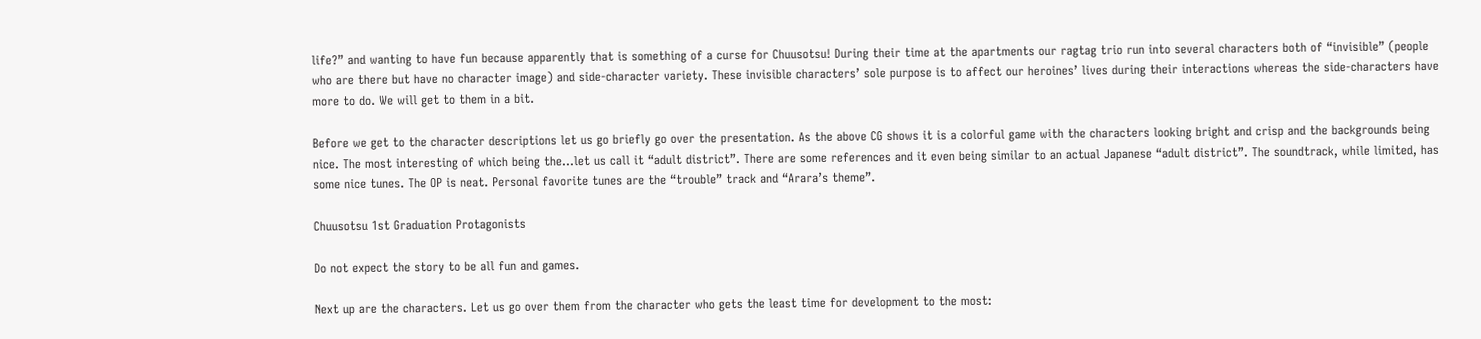life?” and wanting to have fun because apparently that is something of a curse for Chuusotsu! During their time at the apartments our ragtag trio run into several characters both of “invisible” (people who are there but have no character image) and side-character variety. These invisible characters’ sole purpose is to affect our heroines’ lives during their interactions whereas the side-characters have more to do. We will get to them in a bit.

Before we get to the character descriptions let us go briefly go over the presentation. As the above CG shows it is a colorful game with the characters looking bright and crisp and the backgrounds being nice. The most interesting of which being the…let us call it “adult district”. There are some references and it even being similar to an actual Japanese “adult district”. The soundtrack, while limited, has some nice tunes. The OP is neat. Personal favorite tunes are the “trouble” track and “Arara’s theme”.

Chuusotsu 1st Graduation Protagonists

Do not expect the story to be all fun and games.

Next up are the characters. Let us go over them from the character who gets the least time for development to the most: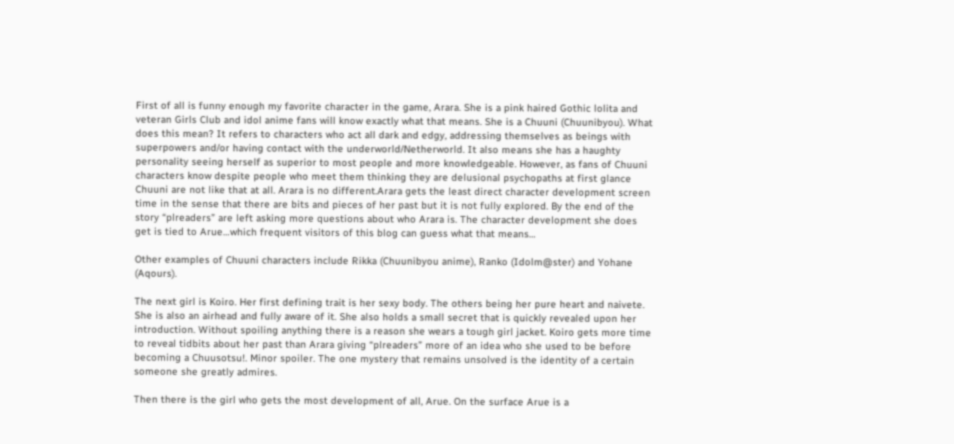First of all is funny enough my favorite character in the game, Arara. She is a pink haired Gothic lolita and veteran Girls Club and idol anime fans will know exactly what that means. She is a Chuuni (Chuunibyou). What does this mean? It refers to characters who act all dark and edgy, addressing themselves as beings with superpowers and/or having contact with the underworld/Netherworld. It also means she has a haughty personality seeing herself as superior to most people and more knowledgeable. However, as fans of Chuuni characters know despite people who meet them thinking they are delusional psychopaths at first glance Chuuni are not like that at all. Arara is no different.Arara gets the least direct character development screen time in the sense that there are bits and pieces of her past but it is not fully explored. By the end of the story “plreaders” are left asking more questions about who Arara is. The character development she does get is tied to Arue…which frequent visitors of this blog can guess what that means…

Other examples of Chuuni characters include Rikka (Chuunibyou anime), Ranko (Idolm@ster) and Yohane (Aqours).

The next girl is Koiro. Her first defining trait is her sexy body. The others being her pure heart and naivete. She is also an airhead and fully aware of it. She also holds a small secret that is quickly revealed upon her introduction. Without spoiling anything there is a reason she wears a tough girl jacket. Koiro gets more time to reveal tidbits about her past than Arara giving “plreaders” more of an idea who she used to be before becoming a Chuusotsu!. Minor spoiler. The one mystery that remains unsolved is the identity of a certain someone she greatly admires.

Then there is the girl who gets the most development of all, Arue. On the surface Arue is a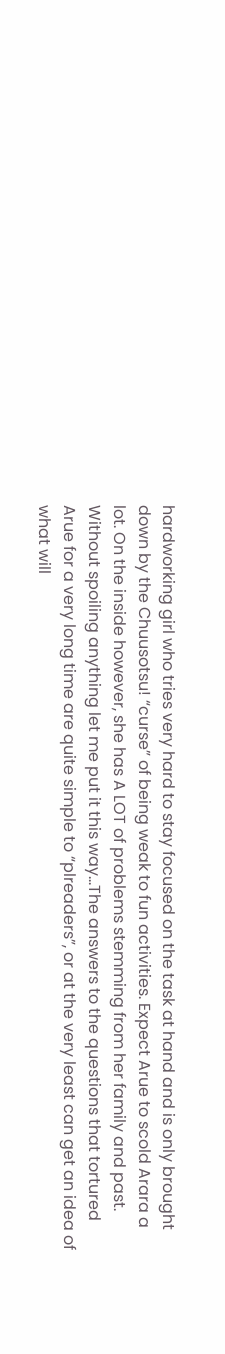hardworking girl who tries very hard to stay focused on the task at hand and is only brought down by the Chuusotsu! “curse” of being weak to fun activities. Expect Arue to scold Arara a lot. On the inside however, she has A LOT of problems stemming from her family and past. Without spoiling anything let me put it this way…The answers to the questions that tortured Arue for a very long time are quite simple to “plreaders”, or at the very least can get an idea of what will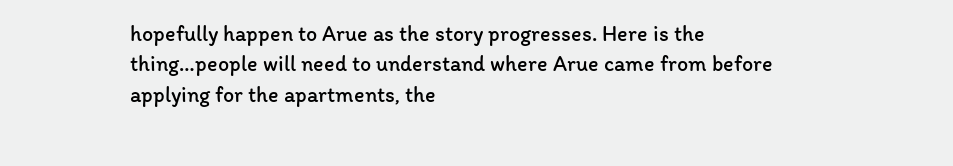hopefully happen to Arue as the story progresses. Here is the thing…people will need to understand where Arue came from before applying for the apartments, the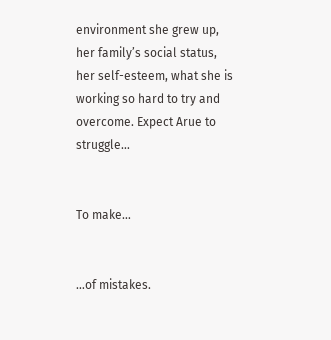environment she grew up, her family’s social status, her self-esteem, what she is working so hard to try and overcome. Expect Arue to struggle…


To make…


…of mistakes.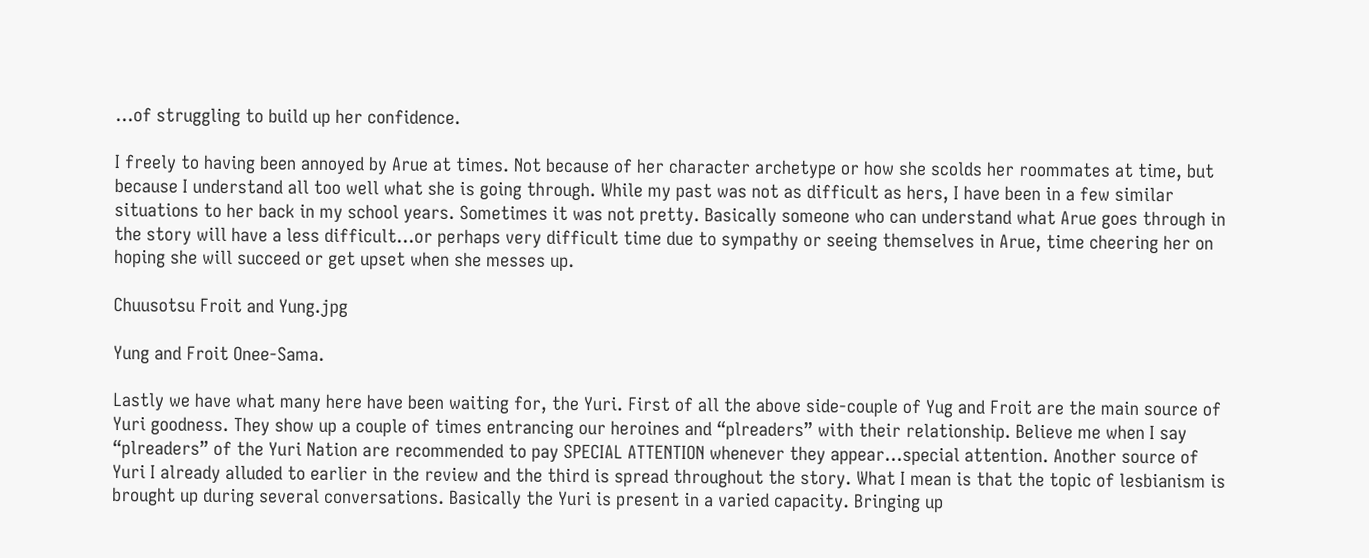…of struggling to build up her confidence.

I freely to having been annoyed by Arue at times. Not because of her character archetype or how she scolds her roommates at time, but because I understand all too well what she is going through. While my past was not as difficult as hers, I have been in a few similar situations to her back in my school years. Sometimes it was not pretty. Basically someone who can understand what Arue goes through in the story will have a less difficult…or perhaps very difficult time due to sympathy or seeing themselves in Arue, time cheering her on hoping she will succeed or get upset when she messes up.

Chuusotsu Froit and Yung.jpg

Yung and Froit Onee-Sama.

Lastly we have what many here have been waiting for, the Yuri. First of all the above side-couple of Yug and Froit are the main source of Yuri goodness. They show up a couple of times entrancing our heroines and “plreaders” with their relationship. Believe me when I say “plreaders” of the Yuri Nation are recommended to pay SPECIAL ATTENTION whenever they appear…special attention. Another source of Yuri I already alluded to earlier in the review and the third is spread throughout the story. What I mean is that the topic of lesbianism is brought up during several conversations. Basically the Yuri is present in a varied capacity. Bringing up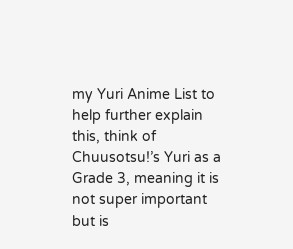my Yuri Anime List to help further explain this, think of Chuusotsu!’s Yuri as a Grade 3, meaning it is not super important but is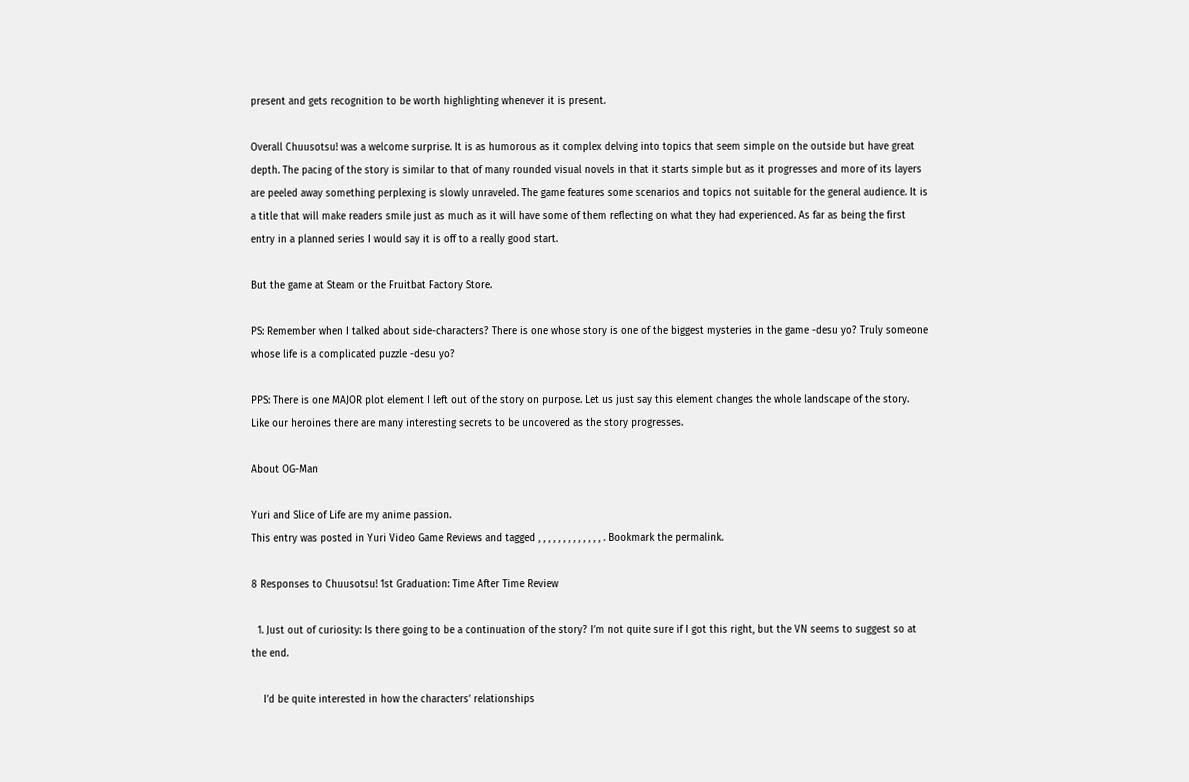present and gets recognition to be worth highlighting whenever it is present.

Overall Chuusotsu! was a welcome surprise. It is as humorous as it complex delving into topics that seem simple on the outside but have great depth. The pacing of the story is similar to that of many rounded visual novels in that it starts simple but as it progresses and more of its layers are peeled away something perplexing is slowly unraveled. The game features some scenarios and topics not suitable for the general audience. It is a title that will make readers smile just as much as it will have some of them reflecting on what they had experienced. As far as being the first entry in a planned series I would say it is off to a really good start.

But the game at Steam or the Fruitbat Factory Store.

PS: Remember when I talked about side-characters? There is one whose story is one of the biggest mysteries in the game -desu yo? Truly someone whose life is a complicated puzzle -desu yo?

PPS: There is one MAJOR plot element I left out of the story on purpose. Let us just say this element changes the whole landscape of the story. Like our heroines there are many interesting secrets to be uncovered as the story progresses.

About OG-Man

Yuri and Slice of Life are my anime passion.
This entry was posted in Yuri Video Game Reviews and tagged , , , , , , , , , , , , , . Bookmark the permalink.

8 Responses to Chuusotsu! 1st Graduation: Time After Time Review

  1. Just out of curiosity: Is there going to be a continuation of the story? I’m not quite sure if I got this right, but the VN seems to suggest so at the end.

    I’d be quite interested in how the characters’ relationships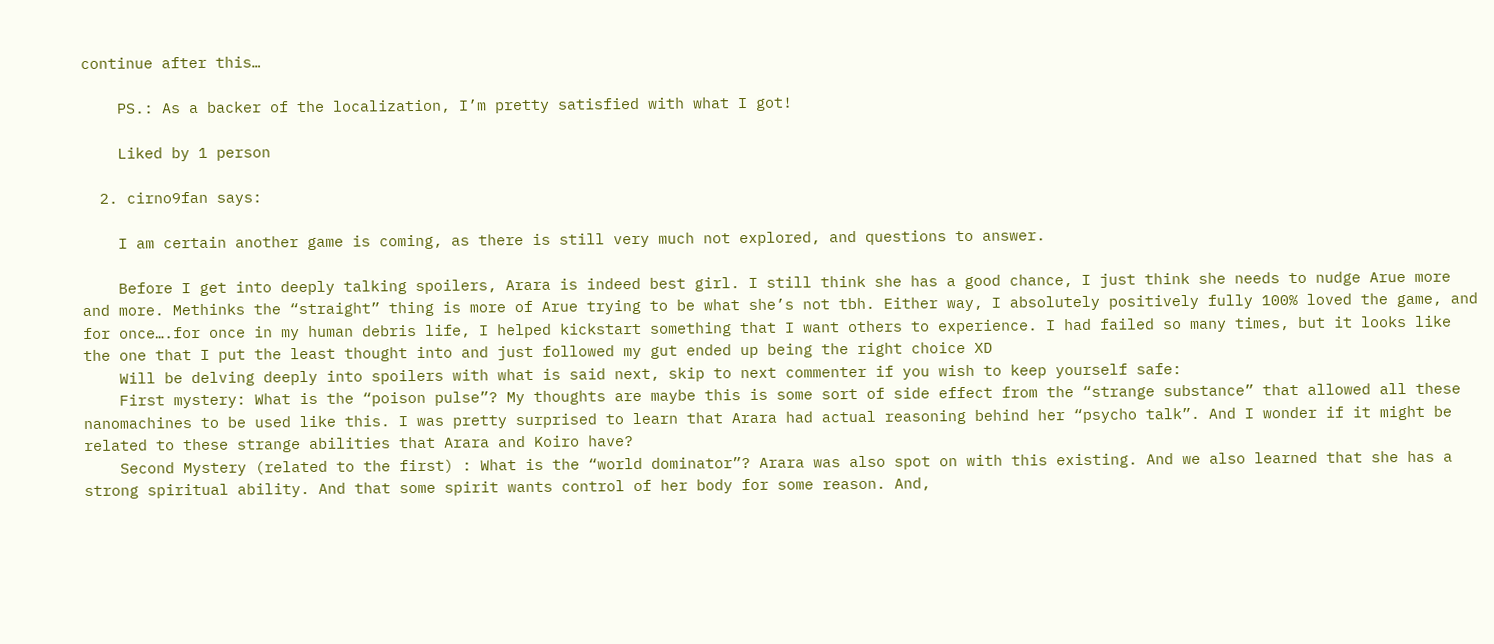continue after this…

    PS.: As a backer of the localization, I’m pretty satisfied with what I got!

    Liked by 1 person

  2. cirno9fan says:

    I am certain another game is coming, as there is still very much not explored, and questions to answer.

    Before I get into deeply talking spoilers, Arara is indeed best girl. I still think she has a good chance, I just think she needs to nudge Arue more and more. Methinks the “straight” thing is more of Arue trying to be what she’s not tbh. Either way, I absolutely positively fully 100% loved the game, and for once….for once in my human debris life, I helped kickstart something that I want others to experience. I had failed so many times, but it looks like the one that I put the least thought into and just followed my gut ended up being the right choice XD
    Will be delving deeply into spoilers with what is said next, skip to next commenter if you wish to keep yourself safe:
    First mystery: What is the “poison pulse”? My thoughts are maybe this is some sort of side effect from the “strange substance” that allowed all these nanomachines to be used like this. I was pretty surprised to learn that Arara had actual reasoning behind her “psycho talk”. And I wonder if it might be related to these strange abilities that Arara and Koiro have?
    Second Mystery (related to the first) : What is the “world dominator”? Arara was also spot on with this existing. And we also learned that she has a strong spiritual ability. And that some spirit wants control of her body for some reason. And,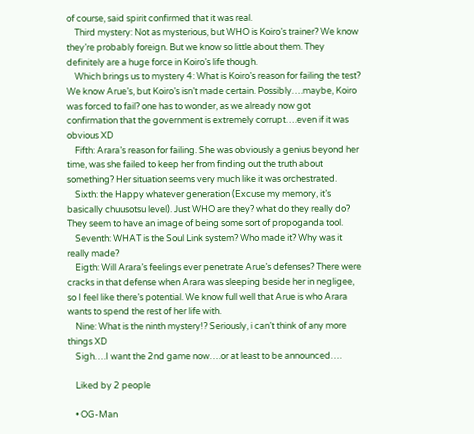of course, said spirit confirmed that it was real.
    Third mystery: Not as mysterious, but WHO is Koiro’s trainer? We know they’re probably foreign. But we know so little about them. They definitely are a huge force in Koiro’s life though.
    Which brings us to mystery 4: What is Koiro’s reason for failing the test? We know Arue’s, but Koiro’s isn’t made certain. Possibly….maybe, Koiro was forced to fail? one has to wonder, as we already now got confirmation that the government is extremely corrupt….even if it was obvious XD
    Fifth: Arara’s reason for failing. She was obviously a genius beyond her time, was she failed to keep her from finding out the truth about something? Her situation seems very much like it was orchestrated.
    Sixth: the Happy whatever generation (Excuse my memory, it’s basically chuusotsu level). Just WHO are they? what do they really do? They seem to have an image of being some sort of propoganda tool.
    Seventh: WHAT is the Soul Link system? Who made it? Why was it really made?
    Eigth: Will Arara’s feelings ever penetrate Arue’s defenses? There were cracks in that defense when Arara was sleeping beside her in negligee, so I feel like there’s potential. We know full well that Arue is who Arara wants to spend the rest of her life with.
    Nine: What is the ninth mystery!? Seriously, i can’t think of any more things XD
    Sigh….I want the 2nd game now….or at least to be announced….

    Liked by 2 people

    • OG-Man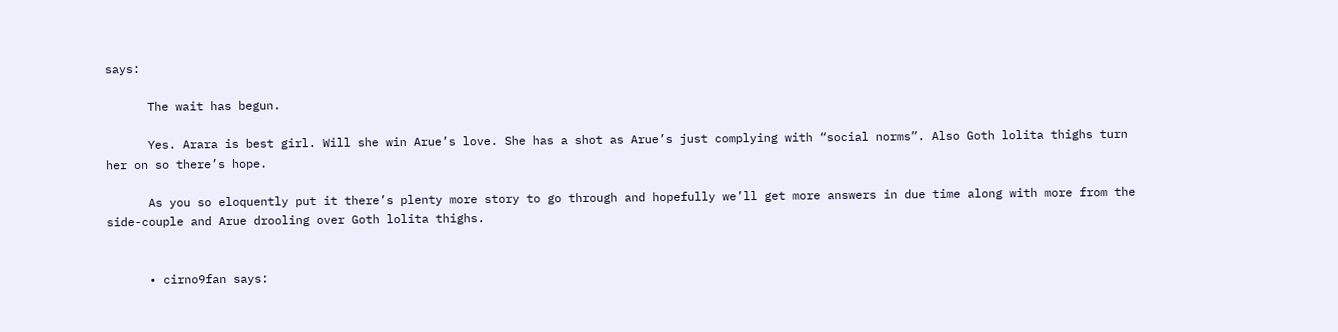says:

      The wait has begun.

      Yes. Arara is best girl. Will she win Arue’s love. She has a shot as Arue’s just complying with “social norms”. Also Goth lolita thighs turn her on so there’s hope.

      As you so eloquently put it there’s plenty more story to go through and hopefully we’ll get more answers in due time along with more from the side-couple and Arue drooling over Goth lolita thighs.


      • cirno9fan says: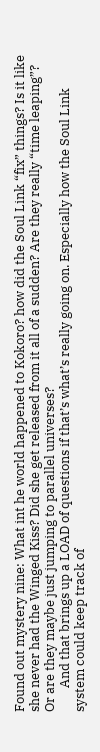Found out mystery nine: What int he world happened to Kokoro? how did the Soul Link “fix” things? Is it like she never had the Winged Kiss? Did she get released from it all of a sudden? Are they really “time leaping”? Or are they maybe just jumping to parallel universes?
        And that brings up a LOAD of questions if that’s what’s really going on. Especially how the Soul Link system could keep track of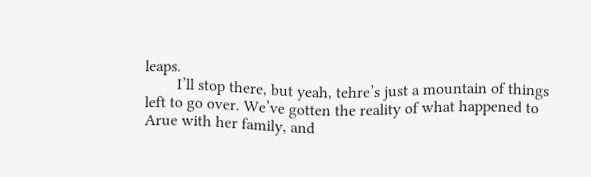leaps.
        I’ll stop there, but yeah, tehre’s just a mountain of things left to go over. We’ve gotten the reality of what happened to Arue with her family, and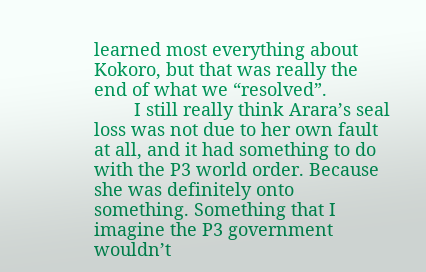learned most everything about Kokoro, but that was really the end of what we “resolved”.
        I still really think Arara’s seal loss was not due to her own fault at all, and it had something to do with the P3 world order. Because she was definitely onto something. Something that I imagine the P3 government wouldn’t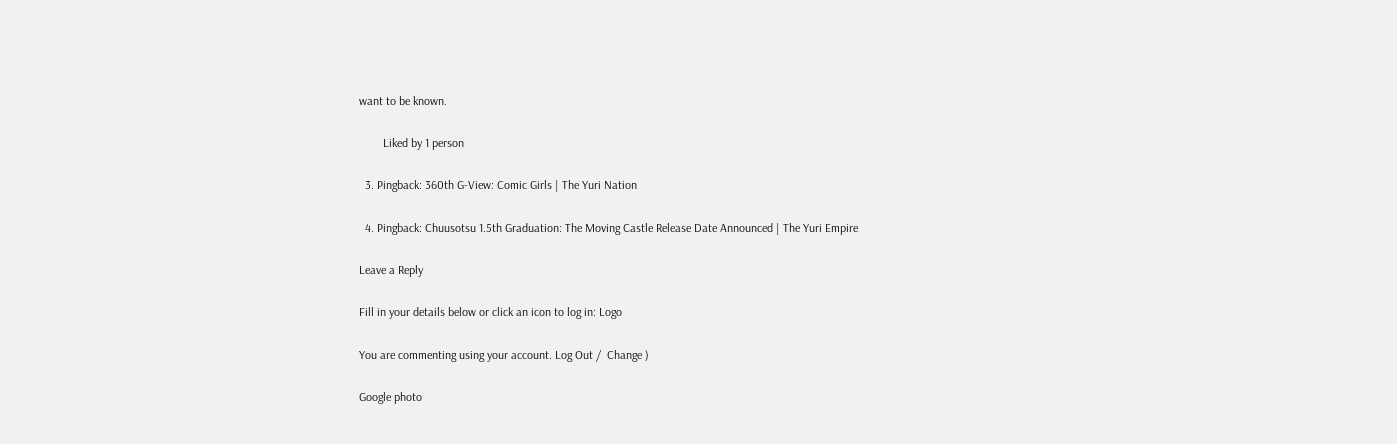want to be known.

        Liked by 1 person

  3. Pingback: 360th G-View: Comic Girls | The Yuri Nation

  4. Pingback: Chuusotsu 1.5th Graduation: The Moving Castle Release Date Announced | The Yuri Empire

Leave a Reply

Fill in your details below or click an icon to log in: Logo

You are commenting using your account. Log Out /  Change )

Google photo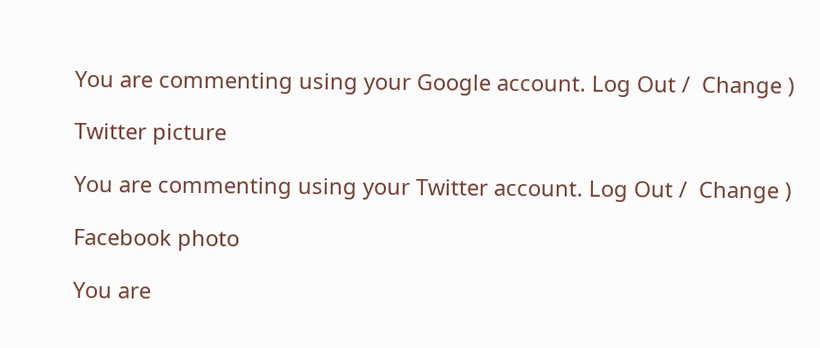You are commenting using your Google account. Log Out /  Change )

Twitter picture

You are commenting using your Twitter account. Log Out /  Change )

Facebook photo

You are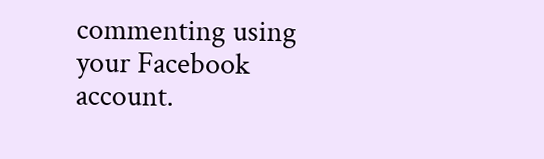commenting using your Facebook account.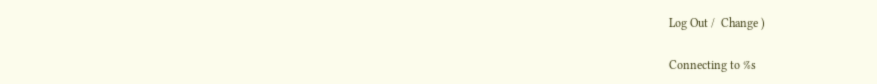Log Out /  Change )

Connecting to %s